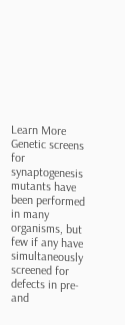Learn More
Genetic screens for synaptogenesis mutants have been performed in many organisms, but few if any have simultaneously screened for defects in pre- and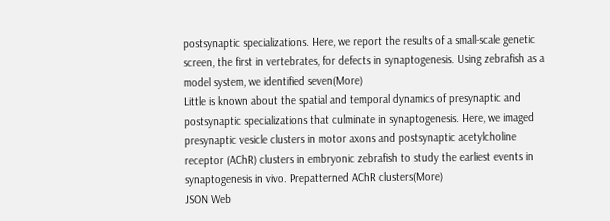postsynaptic specializations. Here, we report the results of a small-scale genetic screen, the first in vertebrates, for defects in synaptogenesis. Using zebrafish as a model system, we identified seven(More)
Little is known about the spatial and temporal dynamics of presynaptic and postsynaptic specializations that culminate in synaptogenesis. Here, we imaged presynaptic vesicle clusters in motor axons and postsynaptic acetylcholine receptor (AChR) clusters in embryonic zebrafish to study the earliest events in synaptogenesis in vivo. Prepatterned AChR clusters(More)
JSON Web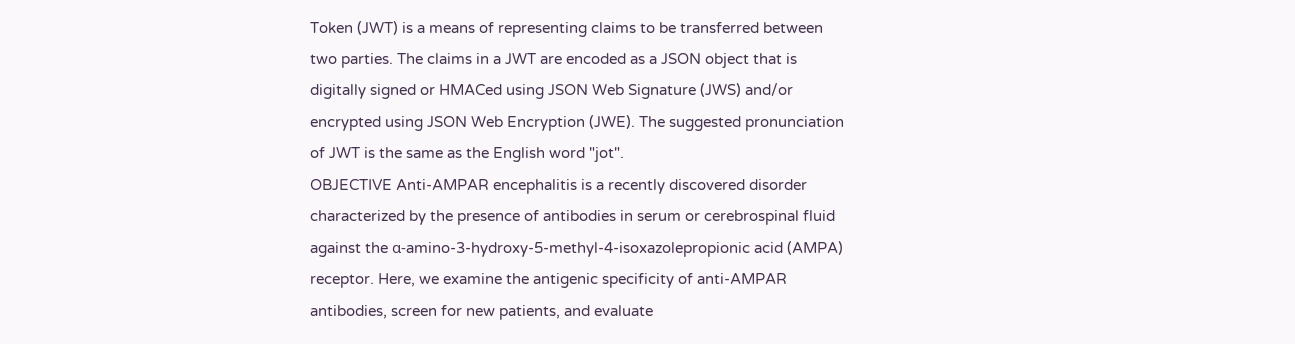Token (JWT) is a means of representing claims to be transferred between two parties. The claims in a JWT are encoded as a JSON object that is digitally signed or HMACed using JSON Web Signature (JWS) and/or encrypted using JSON Web Encryption (JWE). The suggested pronunciation of JWT is the same as the English word "jot".
OBJECTIVE Anti-AMPAR encephalitis is a recently discovered disorder characterized by the presence of antibodies in serum or cerebrospinal fluid against the α-amino-3-hydroxy-5-methyl-4-isoxazolepropionic acid (AMPA) receptor. Here, we examine the antigenic specificity of anti-AMPAR antibodies, screen for new patients, and evaluate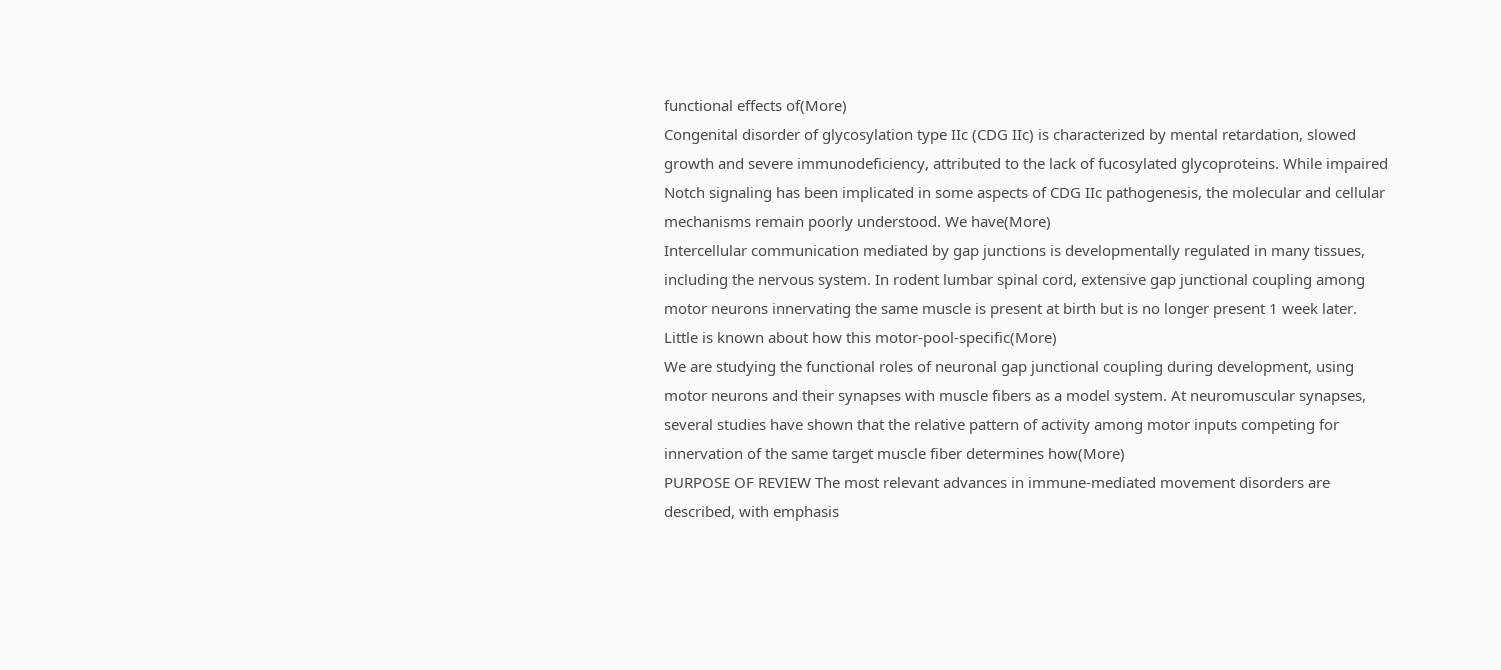functional effects of(More)
Congenital disorder of glycosylation type IIc (CDG IIc) is characterized by mental retardation, slowed growth and severe immunodeficiency, attributed to the lack of fucosylated glycoproteins. While impaired Notch signaling has been implicated in some aspects of CDG IIc pathogenesis, the molecular and cellular mechanisms remain poorly understood. We have(More)
Intercellular communication mediated by gap junctions is developmentally regulated in many tissues, including the nervous system. In rodent lumbar spinal cord, extensive gap junctional coupling among motor neurons innervating the same muscle is present at birth but is no longer present 1 week later. Little is known about how this motor-pool-specific(More)
We are studying the functional roles of neuronal gap junctional coupling during development, using motor neurons and their synapses with muscle fibers as a model system. At neuromuscular synapses, several studies have shown that the relative pattern of activity among motor inputs competing for innervation of the same target muscle fiber determines how(More)
PURPOSE OF REVIEW The most relevant advances in immune-mediated movement disorders are described, with emphasis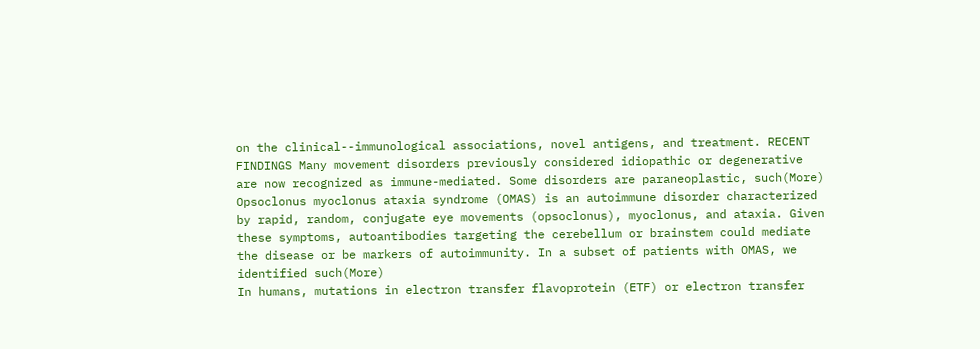on the clinical--immunological associations, novel antigens, and treatment. RECENT FINDINGS Many movement disorders previously considered idiopathic or degenerative are now recognized as immune-mediated. Some disorders are paraneoplastic, such(More)
Opsoclonus myoclonus ataxia syndrome (OMAS) is an autoimmune disorder characterized by rapid, random, conjugate eye movements (opsoclonus), myoclonus, and ataxia. Given these symptoms, autoantibodies targeting the cerebellum or brainstem could mediate the disease or be markers of autoimmunity. In a subset of patients with OMAS, we identified such(More)
In humans, mutations in electron transfer flavoprotein (ETF) or electron transfer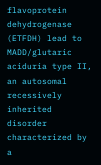flavoprotein dehydrogenase (ETFDH) lead to MADD/glutaric aciduria type II, an autosomal recessively inherited disorder characterized by a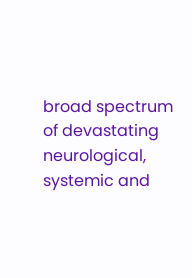broad spectrum of devastating neurological, systemic and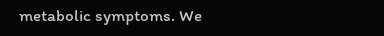metabolic symptoms. We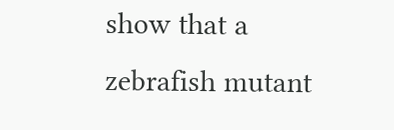show that a zebrafish mutant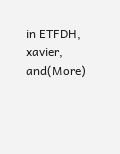in ETFDH, xavier, and(More)